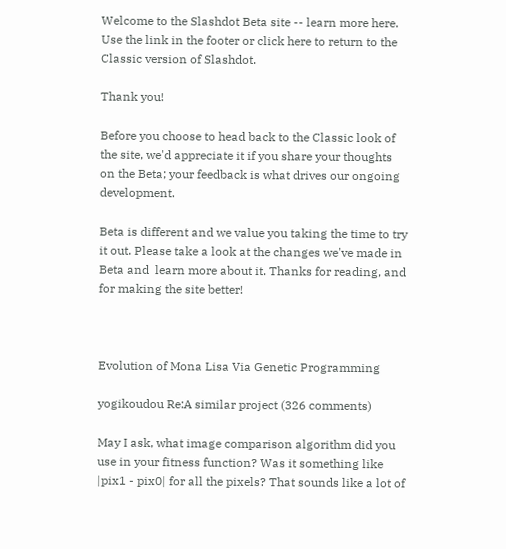Welcome to the Slashdot Beta site -- learn more here. Use the link in the footer or click here to return to the Classic version of Slashdot.

Thank you!

Before you choose to head back to the Classic look of the site, we'd appreciate it if you share your thoughts on the Beta; your feedback is what drives our ongoing development.

Beta is different and we value you taking the time to try it out. Please take a look at the changes we've made in Beta and  learn more about it. Thanks for reading, and for making the site better!



Evolution of Mona Lisa Via Genetic Programming

yogikoudou Re:A similar project (326 comments)

May I ask, what image comparison algorithm did you use in your fitness function? Was it something like |pix1 - pix0| for all the pixels? That sounds like a lot of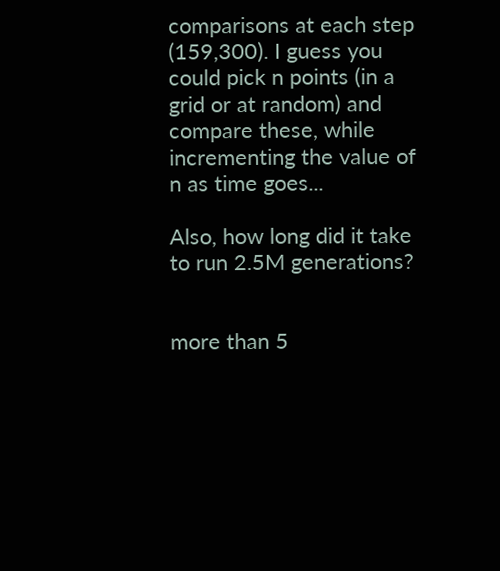comparisons at each step (159,300). I guess you could pick n points (in a grid or at random) and compare these, while incrementing the value of n as time goes...

Also, how long did it take to run 2.5M generations?


more than 5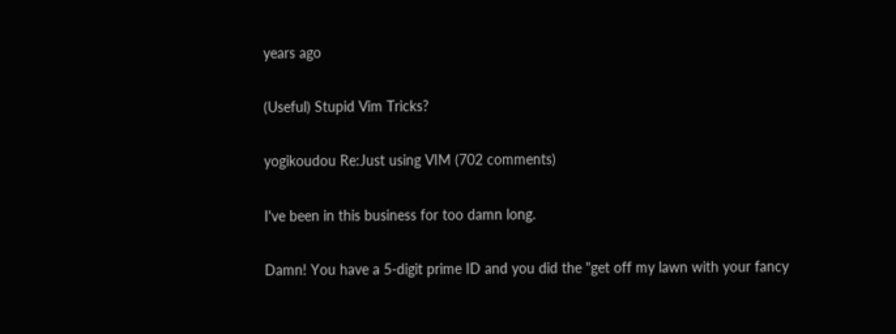years ago

(Useful) Stupid Vim Tricks?

yogikoudou Re:Just using VIM (702 comments)

I've been in this business for too damn long.

Damn! You have a 5-digit prime ID and you did the "get off my lawn with your fancy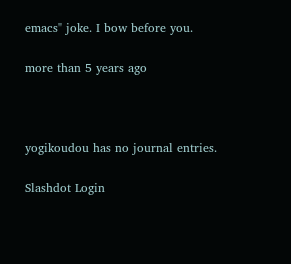emacs" joke. I bow before you.

more than 5 years ago



yogikoudou has no journal entries.

Slashdot Login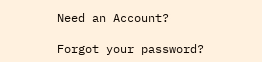Need an Account?

Forgot your password?